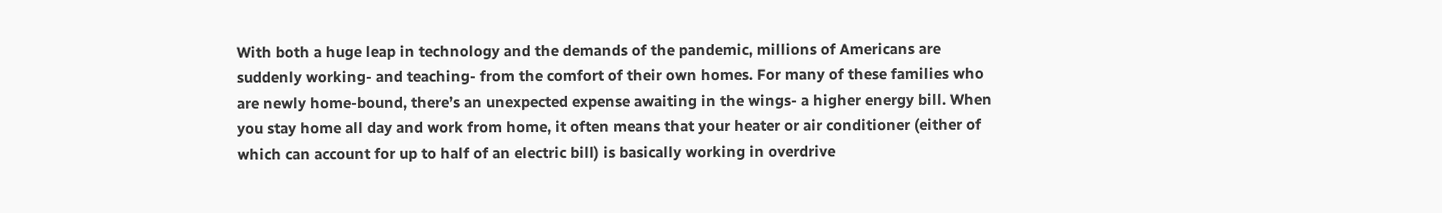With both a huge leap in technology and the demands of the pandemic, millions of Americans are suddenly working- and teaching- from the comfort of their own homes. For many of these families who are newly home-bound, there’s an unexpected expense awaiting in the wings- a higher energy bill. When you stay home all day and work from home, it often means that your heater or air conditioner (either of which can account for up to half of an electric bill) is basically working in overdrive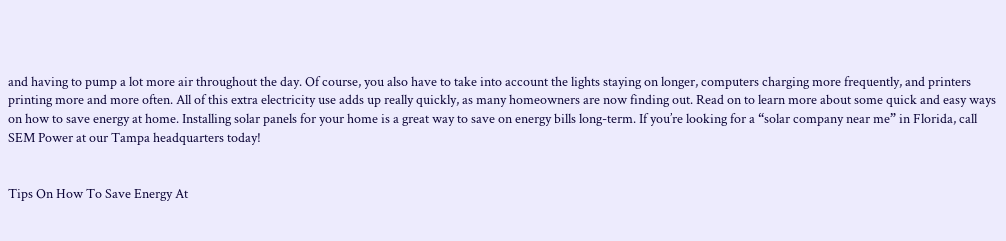and having to pump a lot more air throughout the day. Of course, you also have to take into account the lights staying on longer, computers charging more frequently, and printers printing more and more often. All of this extra electricity use adds up really quickly, as many homeowners are now finding out. Read on to learn more about some quick and easy ways on how to save energy at home. Installing solar panels for your home is a great way to save on energy bills long-term. If you’re looking for a “solar company near me” in Florida, call SEM Power at our Tampa headquarters today!


Tips On How To Save Energy At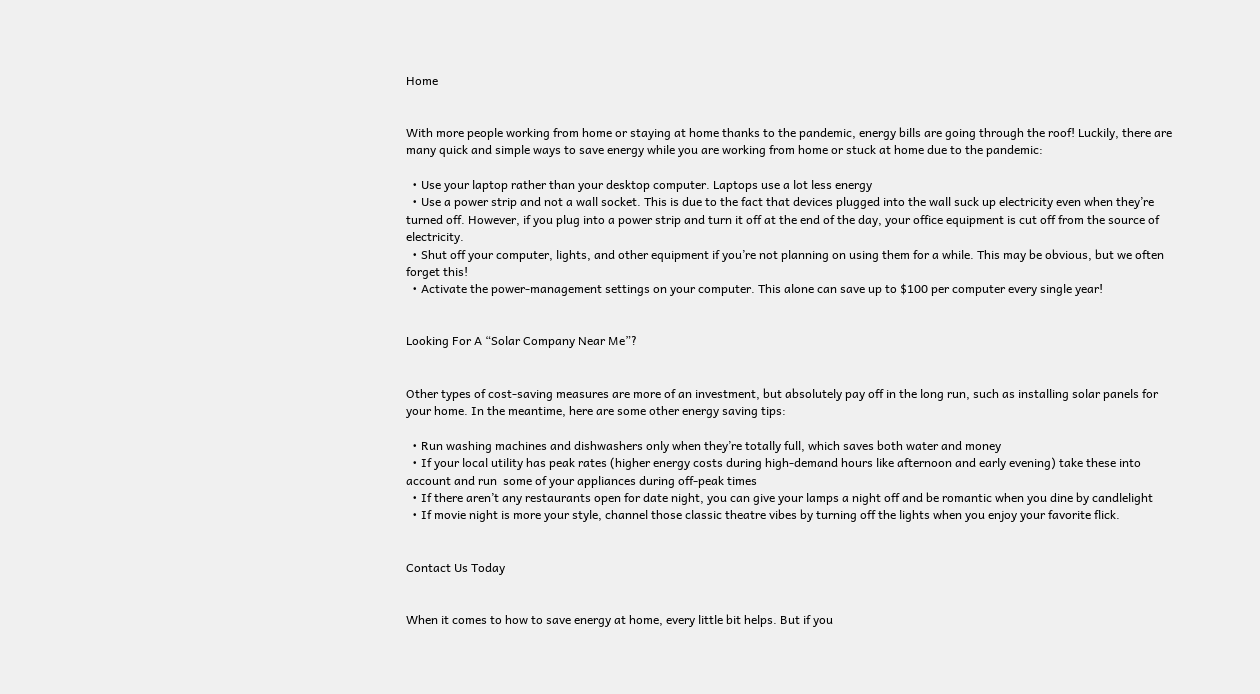Home


With more people working from home or staying at home thanks to the pandemic, energy bills are going through the roof! Luckily, there are many quick and simple ways to save energy while you are working from home or stuck at home due to the pandemic:

  • Use your laptop rather than your desktop computer. Laptops use a lot less energy
  • Use a power strip and not a wall socket. This is due to the fact that devices plugged into the wall suck up electricity even when they’re turned off. However, if you plug into a power strip and turn it off at the end of the day, your office equipment is cut off from the source of electricity.
  • Shut off your computer, lights, and other equipment if you’re not planning on using them for a while. This may be obvious, but we often forget this!
  • Activate the power-management settings on your computer. This alone can save up to $100 per computer every single year!


Looking For A “Solar Company Near Me”?


Other types of cost-saving measures are more of an investment, but absolutely pay off in the long run, such as installing solar panels for your home. In the meantime, here are some other energy saving tips:

  • Run washing machines and dishwashers only when they’re totally full, which saves both water and money
  • If your local utility has peak rates (higher energy costs during high-demand hours like afternoon and early evening) take these into account and run  some of your appliances during off-peak times
  • If there aren’t any restaurants open for date night, you can give your lamps a night off and be romantic when you dine by candlelight
  • If movie night is more your style, channel those classic theatre vibes by turning off the lights when you enjoy your favorite flick.


Contact Us Today


When it comes to how to save energy at home, every little bit helps. But if you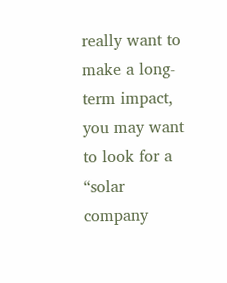really want to make a long-term impact, you may want to look for a “solar company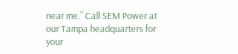near me.” Call SEM Power at our Tampa headquarters for your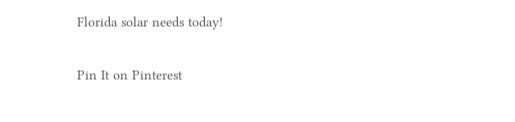Florida solar needs today!

Pin It on Pinterest